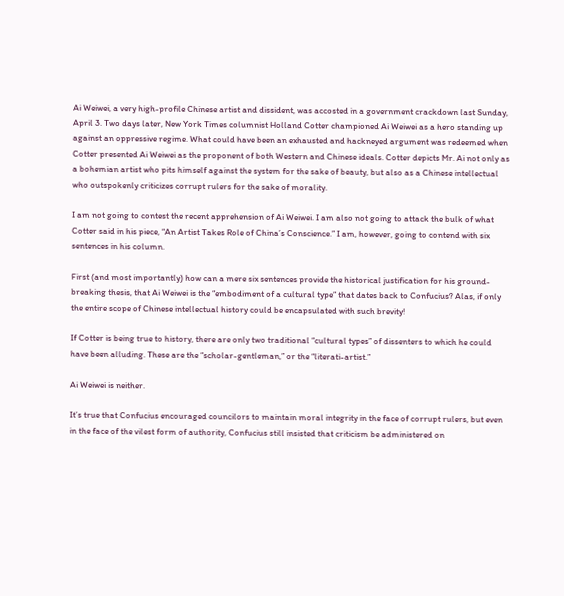Ai Weiwei, a very high-profile Chinese artist and dissident, was accosted in a government crackdown last Sunday, April 3. Two days later, New York Times columnist Holland Cotter championed Ai Weiwei as a hero standing up against an oppressive regime. What could have been an exhausted and hackneyed argument was redeemed when Cotter presented Ai Weiwei as the proponent of both Western and Chinese ideals. Cotter depicts Mr. Ai not only as a bohemian artist who pits himself against the system for the sake of beauty, but also as a Chinese intellectual who outspokenly criticizes corrupt rulers for the sake of morality.

I am not going to contest the recent apprehension of Ai Weiwei. I am also not going to attack the bulk of what Cotter said in his piece, “An Artist Takes Role of China’s Conscience.” I am, however, going to contend with six sentences in his column.

First (and most importantly) how can a mere six sentences provide the historical justification for his ground-breaking thesis, that Ai Weiwei is the “embodiment of a cultural type” that dates back to Confucius? Alas, if only the entire scope of Chinese intellectual history could be encapsulated with such brevity!

If Cotter is being true to history, there are only two traditional “cultural types” of dissenters to which he could have been alluding. These are the “scholar-gentleman,” or the “literati-artist.”

Ai Weiwei is neither.

It’s true that Confucius encouraged councilors to maintain moral integrity in the face of corrupt rulers, but even in the face of the vilest form of authority, Confucius still insisted that criticism be administered on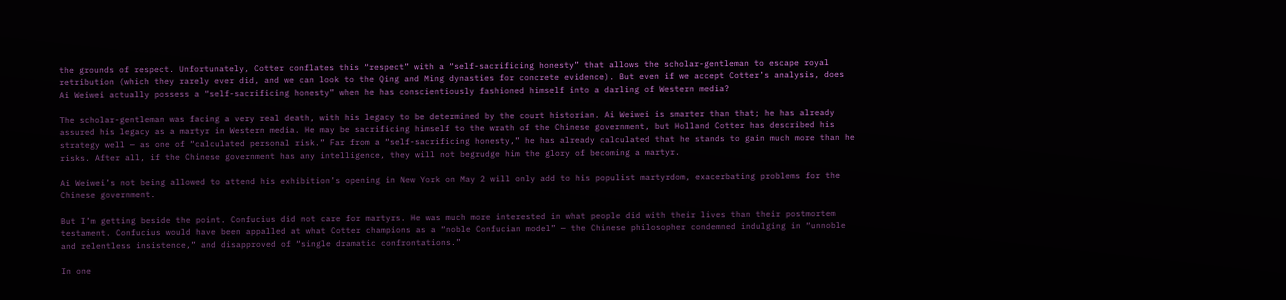the grounds of respect. Unfortunately, Cotter conflates this “respect” with a “self-sacrificing honesty” that allows the scholar-gentleman to escape royal retribution (which they rarely ever did, and we can look to the Qing and Ming dynasties for concrete evidence). But even if we accept Cotter’s analysis, does Ai Weiwei actually possess a “self-sacrificing honesty” when he has conscientiously fashioned himself into a darling of Western media?

The scholar-gentleman was facing a very real death, with his legacy to be determined by the court historian. Ai Weiwei is smarter than that; he has already assured his legacy as a martyr in Western media. He may be sacrificing himself to the wrath of the Chinese government, but Holland Cotter has described his strategy well — as one of “calculated personal risk.” Far from a “self-sacrificing honesty,” he has already calculated that he stands to gain much more than he risks. After all, if the Chinese government has any intelligence, they will not begrudge him the glory of becoming a martyr.

Ai Weiwei’s not being allowed to attend his exhibition’s opening in New York on May 2 will only add to his populist martyrdom, exacerbating problems for the Chinese government.

But I’m getting beside the point. Confucius did not care for martyrs. He was much more interested in what people did with their lives than their postmortem testament. Confucius would have been appalled at what Cotter champions as a “noble Confucian model” — the Chinese philosopher condemned indulging in “unnoble and relentless insistence,” and disapproved of “single dramatic confrontations.”

In one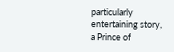particularly entertaining story, a Prince of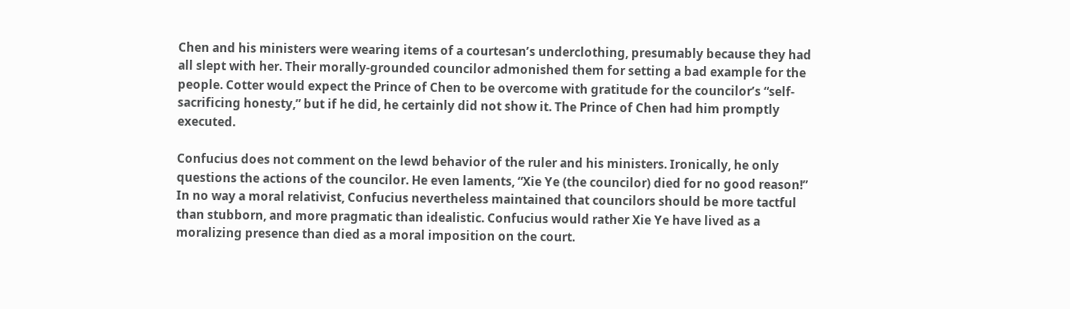Chen and his ministers were wearing items of a courtesan’s underclothing, presumably because they had all slept with her. Their morally-grounded councilor admonished them for setting a bad example for the people. Cotter would expect the Prince of Chen to be overcome with gratitude for the councilor’s “self-sacrificing honesty,” but if he did, he certainly did not show it. The Prince of Chen had him promptly executed.

Confucius does not comment on the lewd behavior of the ruler and his ministers. Ironically, he only questions the actions of the councilor. He even laments, “Xie Ye (the councilor) died for no good reason!” In no way a moral relativist, Confucius nevertheless maintained that councilors should be more tactful than stubborn, and more pragmatic than idealistic. Confucius would rather Xie Ye have lived as a moralizing presence than died as a moral imposition on the court.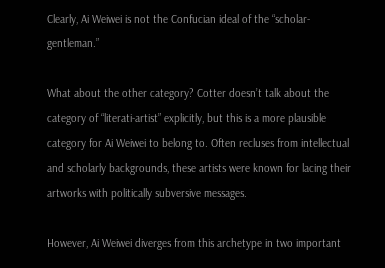Clearly, Ai Weiwei is not the Confucian ideal of the “scholar-gentleman.”

What about the other category? Cotter doesn’t talk about the category of “literati-artist” explicitly, but this is a more plausible category for Ai Weiwei to belong to. Often recluses from intellectual and scholarly backgrounds, these artists were known for lacing their artworks with politically subversive messages.

However, Ai Weiwei diverges from this archetype in two important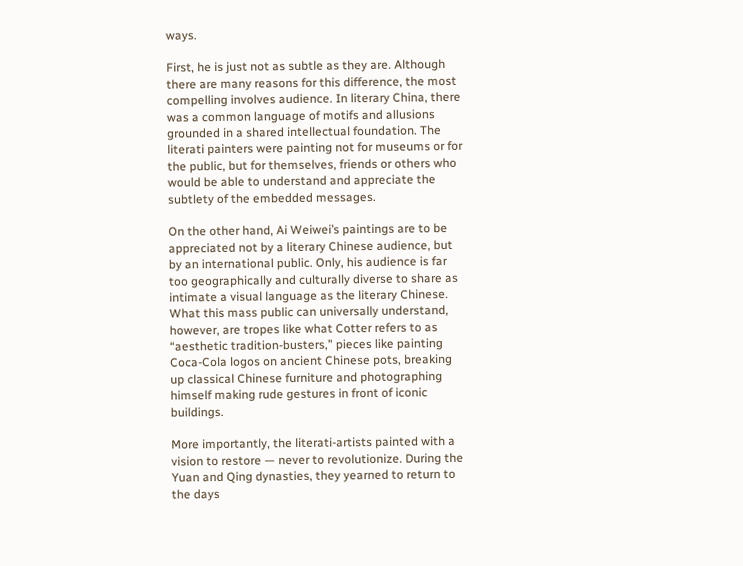ways.

First, he is just not as subtle as they are. Although there are many reasons for this difference, the most compelling involves audience. In literary China, there was a common language of motifs and allusions grounded in a shared intellectual foundation. The literati painters were painting not for museums or for the public, but for themselves, friends or others who would be able to understand and appreciate the subtlety of the embedded messages.

On the other hand, Ai Weiwei’s paintings are to be appreciated not by a literary Chinese audience, but by an international public. Only, his audience is far too geographically and culturally diverse to share as intimate a visual language as the literary Chinese. What this mass public can universally understand, however, are tropes like what Cotter refers to as “aesthetic tradition-busters,” pieces like painting Coca-Cola logos on ancient Chinese pots, breaking up classical Chinese furniture and photographing himself making rude gestures in front of iconic buildings.

More importantly, the literati-artists painted with a vision to restore — never to revolutionize. During the Yuan and Qing dynasties, they yearned to return to the days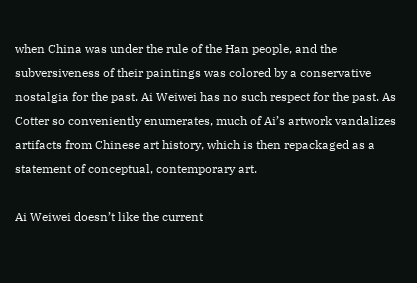when China was under the rule of the Han people, and the subversiveness of their paintings was colored by a conservative nostalgia for the past. Ai Weiwei has no such respect for the past. As Cotter so conveniently enumerates, much of Ai’s artwork vandalizes artifacts from Chinese art history, which is then repackaged as a statement of conceptual, contemporary art.

Ai Weiwei doesn’t like the current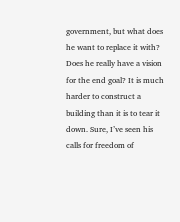government, but what does he want to replace it with? Does he really have a vision for the end goal? It is much harder to construct a building than it is to tear it down. Sure, I’ve seen his calls for freedom of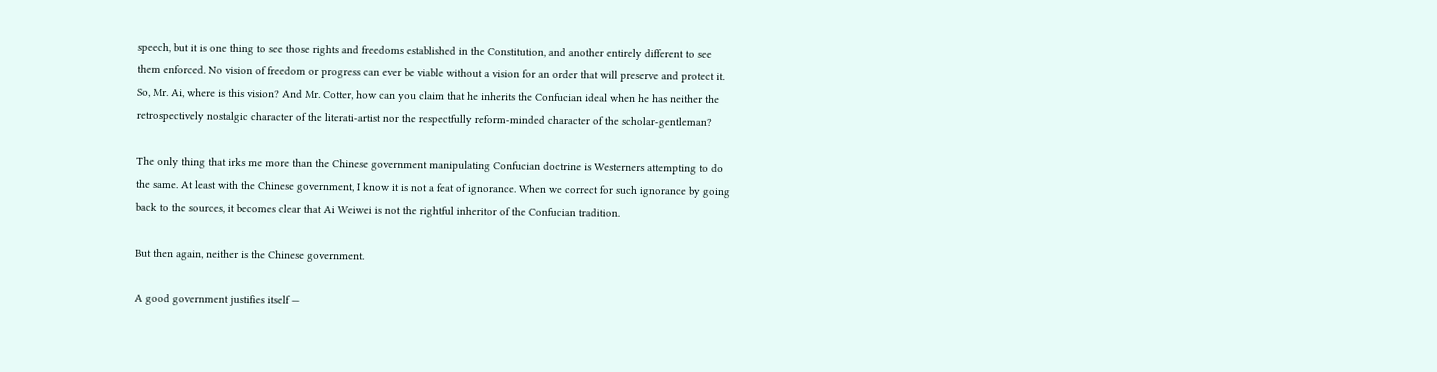speech, but it is one thing to see those rights and freedoms established in the Constitution, and another entirely different to see them enforced. No vision of freedom or progress can ever be viable without a vision for an order that will preserve and protect it. So, Mr. Ai, where is this vision? And Mr. Cotter, how can you claim that he inherits the Confucian ideal when he has neither the retrospectively nostalgic character of the literati-artist nor the respectfully reform-minded character of the scholar-gentleman?

The only thing that irks me more than the Chinese government manipulating Confucian doctrine is Westerners attempting to do the same. At least with the Chinese government, I know it is not a feat of ignorance. When we correct for such ignorance by going back to the sources, it becomes clear that Ai Weiwei is not the rightful inheritor of the Confucian tradition.

But then again, neither is the Chinese government.

A good government justifies itself —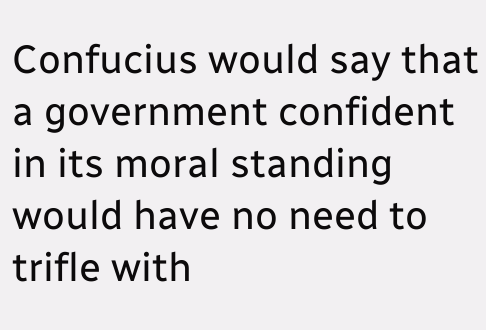Confucius would say that a government confident in its moral standing would have no need to trifle with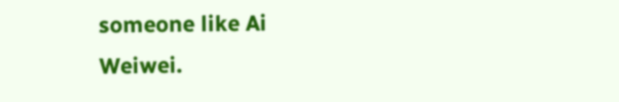someone like Ai Weiwei.